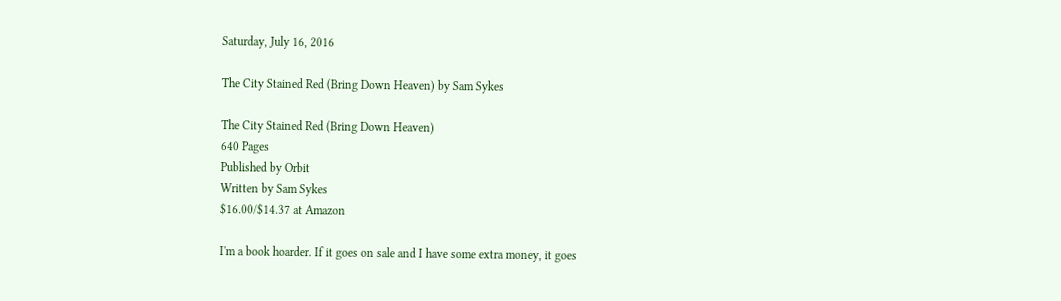Saturday, July 16, 2016

The City Stained Red (Bring Down Heaven) by Sam Sykes

The City Stained Red (Bring Down Heaven)
640 Pages
Published by Orbit
Written by Sam Sykes
$16.00/$14.37 at Amazon

I'm a book hoarder. If it goes on sale and I have some extra money, it goes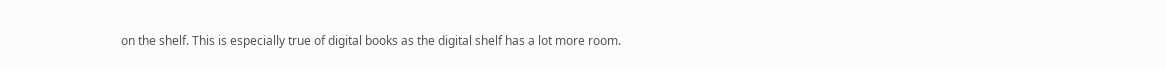on the shelf. This is especially true of digital books as the digital shelf has a lot more room.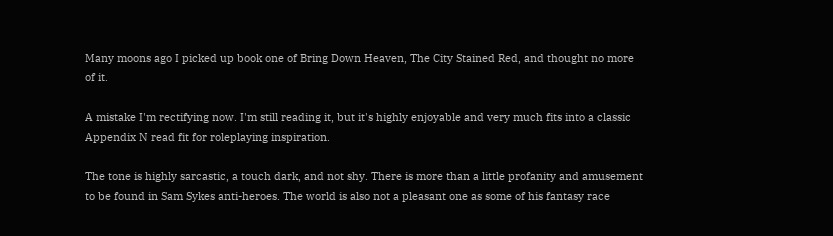Many moons ago I picked up book one of Bring Down Heaven, The City Stained Red, and thought no more of it.

A mistake I'm rectifying now. I'm still reading it, but it's highly enjoyable and very much fits into a classic Appendix N read fit for roleplaying inspiration.

The tone is highly sarcastic, a touch dark, and not shy. There is more than a little profanity and amusement to be found in Sam Sykes anti-heroes. The world is also not a pleasant one as some of his fantasy race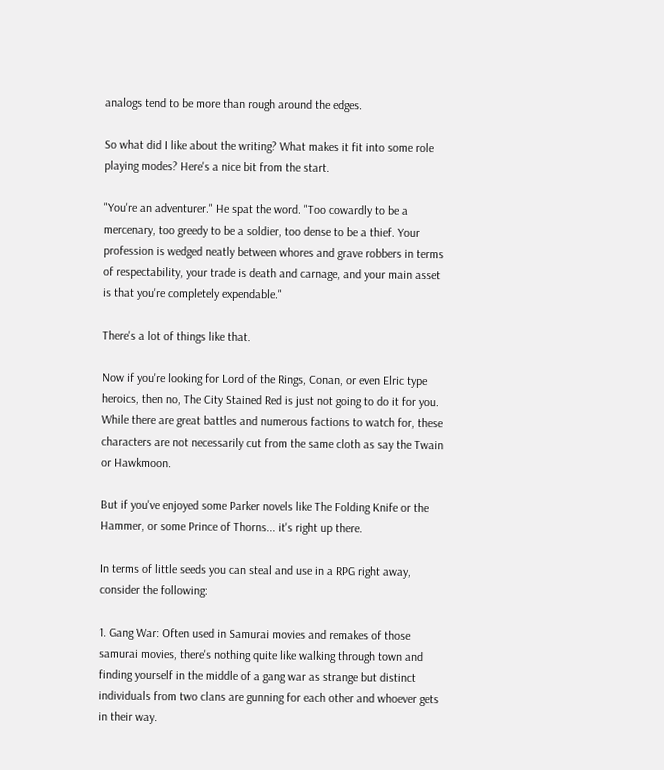analogs tend to be more than rough around the edges.

So what did I like about the writing? What makes it fit into some role playing modes? Here's a nice bit from the start.

"You're an adventurer." He spat the word. "Too cowardly to be a mercenary, too greedy to be a soldier, too dense to be a thief. Your profession is wedged neatly between whores and grave robbers in terms of respectability, your trade is death and carnage, and your main asset is that you're completely expendable."

There's a lot of things like that.

Now if you're looking for Lord of the Rings, Conan, or even Elric type heroics, then no, The City Stained Red is just not going to do it for you. While there are great battles and numerous factions to watch for, these characters are not necessarily cut from the same cloth as say the Twain or Hawkmoon.

But if you've enjoyed some Parker novels like The Folding Knife or the Hammer, or some Prince of Thorns... it's right up there.

In terms of little seeds you can steal and use in a RPG right away, consider the following:

1. Gang War: Often used in Samurai movies and remakes of those samurai movies, there's nothing quite like walking through town and finding yourself in the middle of a gang war as strange but distinct individuals from two clans are gunning for each other and whoever gets in their way.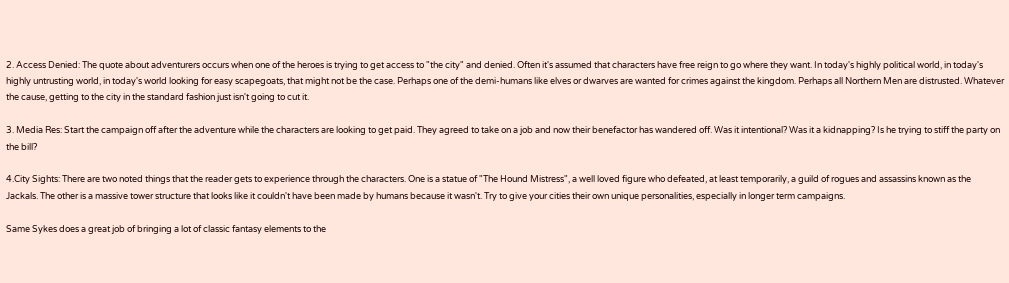2. Access Denied: The quote about adventurers occurs when one of the heroes is trying to get access to "the city" and denied. Often it's assumed that characters have free reign to go where they want. In today's highly political world, in today's highly untrusting world, in today's world looking for easy scapegoats, that might not be the case. Perhaps one of the demi-humans like elves or dwarves are wanted for crimes against the kingdom. Perhaps all Northern Men are distrusted. Whatever the cause, getting to the city in the standard fashion just isn't going to cut it.

3. Media Res: Start the campaign off after the adventure while the characters are looking to get paid. They agreed to take on a job and now their benefactor has wandered off. Was it intentional? Was it a kidnapping? Is he trying to stiff the party on the bill?

4.City Sights: There are two noted things that the reader gets to experience through the characters. One is a statue of "The Hound Mistress", a well loved figure who defeated, at least temporarily, a guild of rogues and assassins known as the Jackals. The other is a massive tower structure that looks like it couldn't have been made by humans because it wasn't. Try to give your cities their own unique personalities, especially in longer term campaigns.

Same Sykes does a great job of bringing a lot of classic fantasy elements to the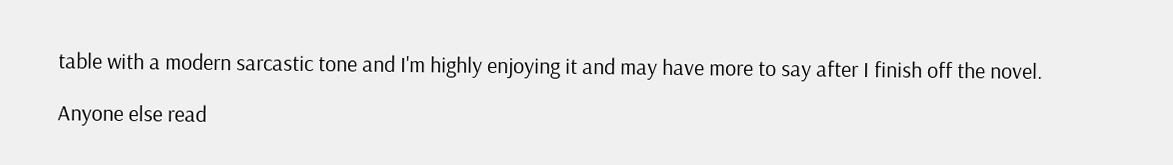table with a modern sarcastic tone and I'm highly enjoying it and may have more to say after I finish off the novel.

Anyone else read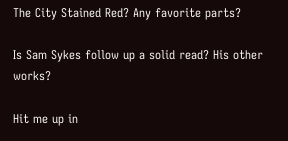The City Stained Red? Any favorite parts?

Is Sam Sykes follow up a solid read? His other works?

Hit me up in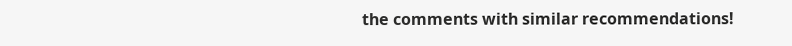the comments with similar recommendations!